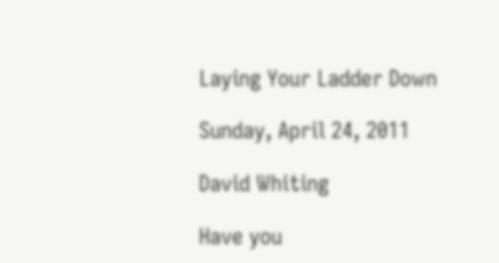Laying Your Ladder Down

Sunday, April 24, 2011

David Whiting

Have you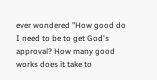ever wondered "How good do I need to be to get God's approval? How many good works does it take to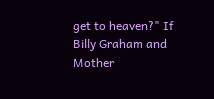get to heaven?" If Billy Graham and Mother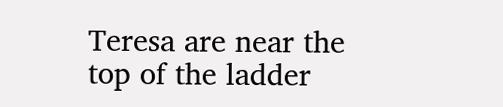Teresa are near the top of the ladder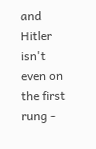and Hitler isn't even on the first rung -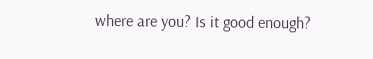where are you? Is it good enough?